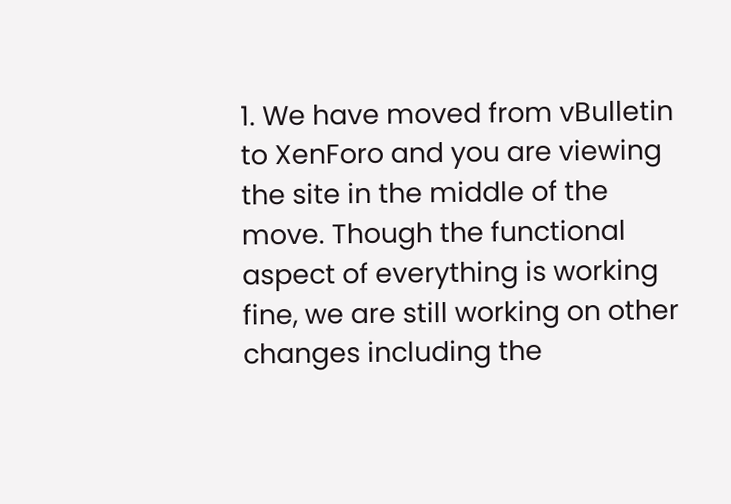1. We have moved from vBulletin to XenForo and you are viewing the site in the middle of the move. Though the functional aspect of everything is working fine, we are still working on other changes including the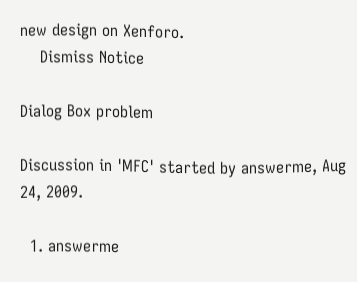new design on Xenforo.
    Dismiss Notice

Dialog Box problem

Discussion in 'MFC' started by answerme, Aug 24, 2009.

  1. answerme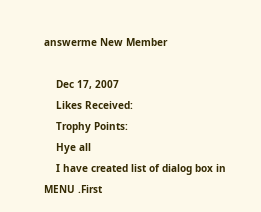answerme New Member

    Dec 17, 2007
    Likes Received:
    Trophy Points:
    Hye all
    I have created list of dialog box in MENU .First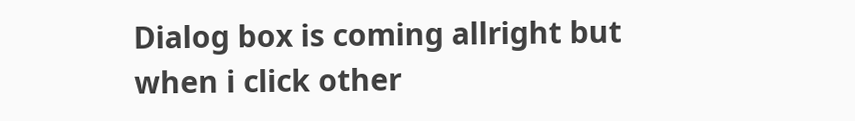Dialog box is coming allright but when i click other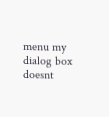menu my dialog box doesnt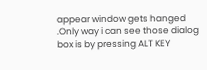appear window gets hanged .Only way i can see those dialog box is by pressing ALT KEY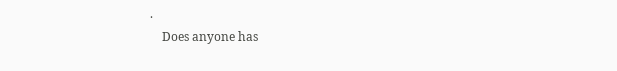.
    Does anyone has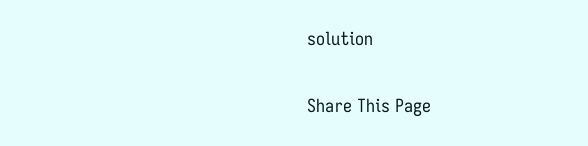solution

Share This Page